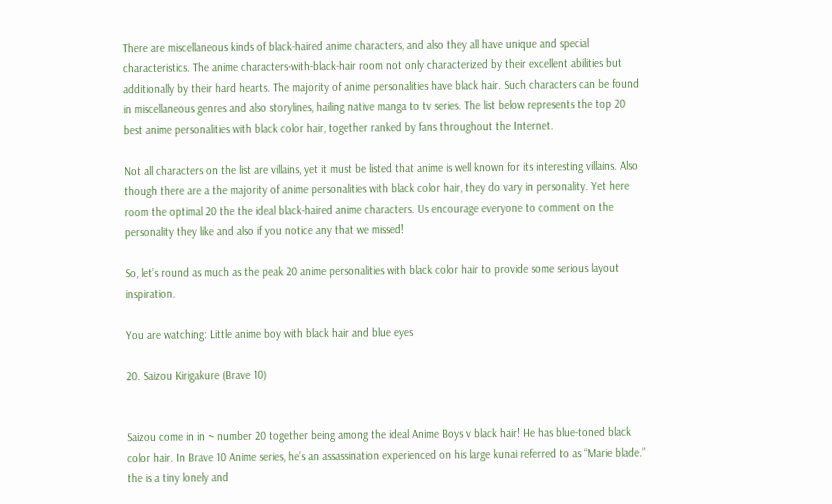There are miscellaneous kinds of black-haired anime characters, and also they all have unique and special characteristics. The anime characters-with-black-hair room not only characterized by their excellent abilities but additionally by their hard hearts. The majority of anime personalities have black hair. Such characters can be found in miscellaneous genres and also storylines, hailing native manga to tv series. The list below represents the top 20 best anime personalities with black color hair, together ranked by fans throughout the Internet.

Not all characters on the list are villains, yet it must be listed that anime is well known for its interesting villains. Also though there are a the majority of anime personalities with black color hair, they do vary in personality. Yet here room the optimal 20 the the ideal black-haired anime characters. Us encourage everyone to comment on the personality they like and also if you notice any that we missed!

So, let’s round as much as the peak 20 anime personalities with black color hair to provide some serious layout inspiration.

You are watching: Little anime boy with black hair and blue eyes

20. Saizou Kirigakure (Brave 10)


Saizou come in in ~ number 20 together being among the ideal Anime Boys v black hair! He has blue-toned black color hair. In Brave 10 Anime series, he’s an assassination experienced on his large kunai referred to as “Marie blade.” the is a tiny lonely and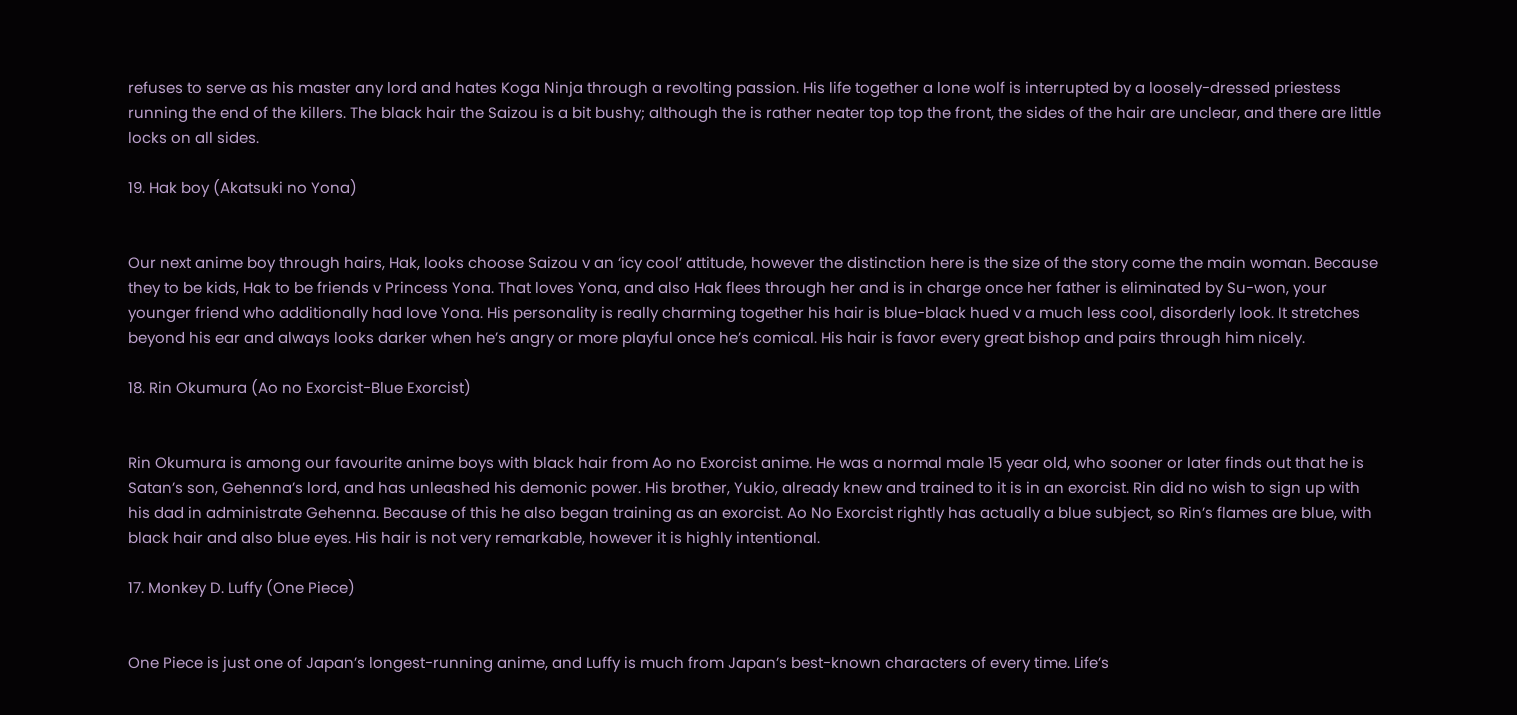refuses to serve as his master any lord and hates Koga Ninja through a revolting passion. His life together a lone wolf is interrupted by a loosely-dressed priestess running the end of the killers. The black hair the Saizou is a bit bushy; although the is rather neater top top the front, the sides of the hair are unclear, and there are little locks on all sides.

19. Hak boy (Akatsuki no Yona)


Our next anime boy through hairs, Hak, looks choose Saizou v an ‘icy cool’ attitude, however the distinction here is the size of the story come the main woman. Because they to be kids, Hak to be friends v Princess Yona. That loves Yona, and also Hak flees through her and is in charge once her father is eliminated by Su-won, your younger friend who additionally had love Yona. His personality is really charming together his hair is blue-black hued v a much less cool, disorderly look. It stretches beyond his ear and always looks darker when he’s angry or more playful once he’s comical. His hair is favor every great bishop and pairs through him nicely.

18. Rin Okumura (Ao no Exorcist-Blue Exorcist)


Rin Okumura is among our favourite anime boys with black hair from Ao no Exorcist anime. He was a normal male 15 year old, who sooner or later finds out that he is Satan’s son, Gehenna’s lord, and has unleashed his demonic power. His brother, Yukio, already knew and trained to it is in an exorcist. Rin did no wish to sign up with his dad in administrate Gehenna. Because of this he also began training as an exorcist. Ao No Exorcist rightly has actually a blue subject, so Rin’s flames are blue, with black hair and also blue eyes. His hair is not very remarkable, however it is highly intentional.

17. Monkey D. Luffy (One Piece)


One Piece is just one of Japan’s longest-running anime, and Luffy is much from Japan’s best-known characters of every time. Life’s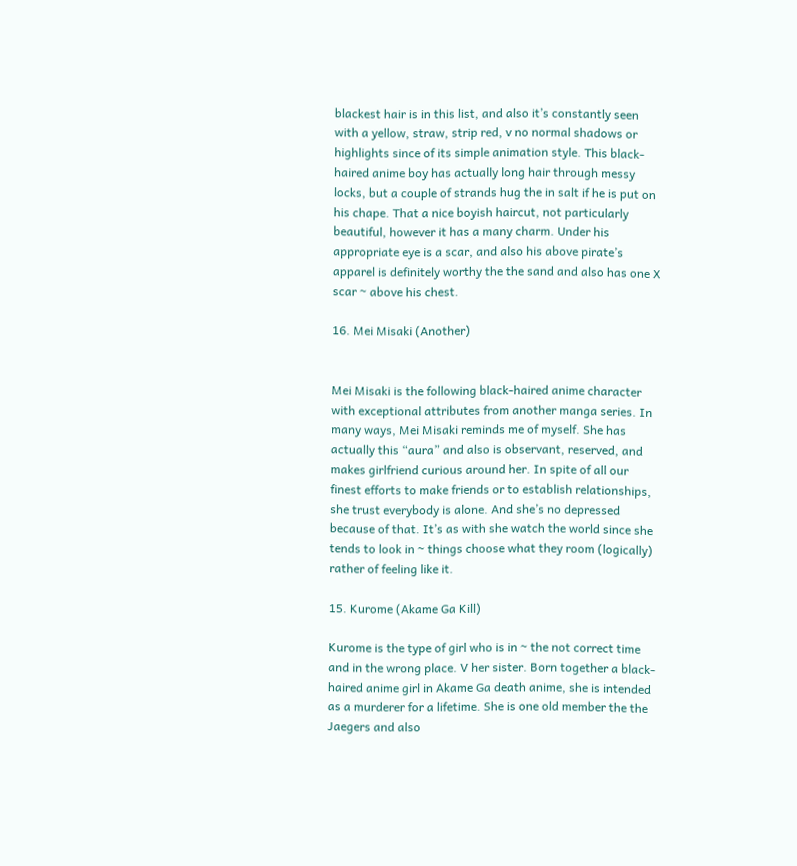blackest hair is in this list, and also it’s constantly seen with a yellow, straw, strip red, v no normal shadows or highlights since of its simple animation style. This black-haired anime boy has actually long hair through messy locks, but a couple of strands hug the in salt if he is put on his chape. That a nice boyish haircut, not particularly beautiful, however it has a many charm. Under his appropriate eye is a scar, and also his above pirate’s apparel is definitely worthy the the sand and also has one X scar ~ above his chest.

16. Mei Misaki (Another)


Mei Misaki is the following black-haired anime character with exceptional attributes from another manga series. In many ways, Mei Misaki reminds me of myself. She has actually this “aura” and also is observant, reserved, and makes girlfriend curious around her. In spite of all our finest efforts to make friends or to establish relationships, she trust everybody is alone. And she’s no depressed because of that. It’s as with she watch the world since she tends to look in ~ things choose what they room (logically) rather of feeling like it.

15. Kurome (Akame Ga Kill)

Kurome is the type of girl who is in ~ the not correct time and in the wrong place. V her sister. Born together a black-haired anime girl in Akame Ga death anime, she is intended as a murderer for a lifetime. She is one old member the the Jaegers and also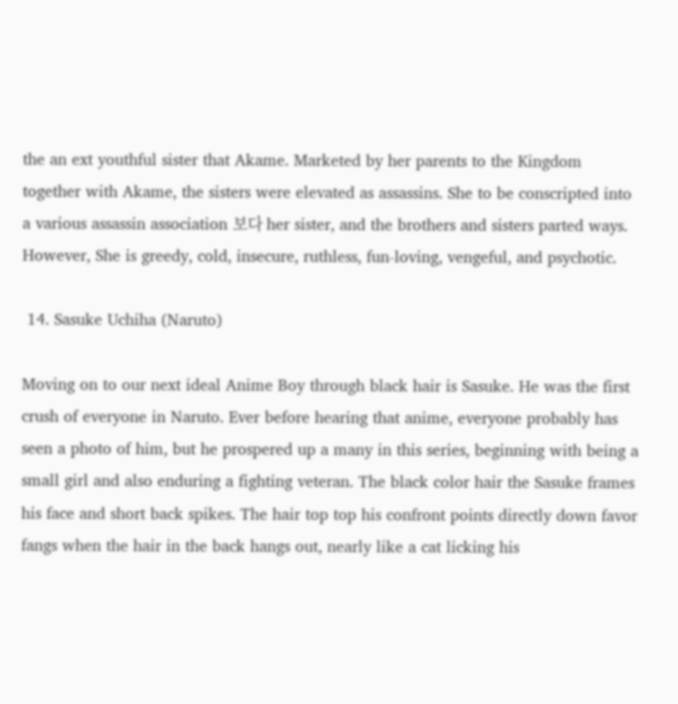the an ext youthful sister that Akame. Marketed by her parents to the Kingdom together with Akame, the sisters were elevated as assassins. She to be conscripted into a various assassin association 보다 her sister, and the brothers and sisters parted ways. However, She is greedy, cold, insecure, ruthless, fun-loving, vengeful, and psychotic.

 14. Sasuke Uchiha (Naruto)

Moving on to our next ideal Anime Boy through black hair is Sasuke. He was the first crush of everyone in Naruto. Ever before hearing that anime, everyone probably has seen a photo of him, but he prospered up a many in this series, beginning with being a small girl and also enduring a fighting veteran. The black color hair the Sasuke frames his face and short back spikes. The hair top top his confront points directly down favor fangs when the hair in the back hangs out, nearly like a cat licking his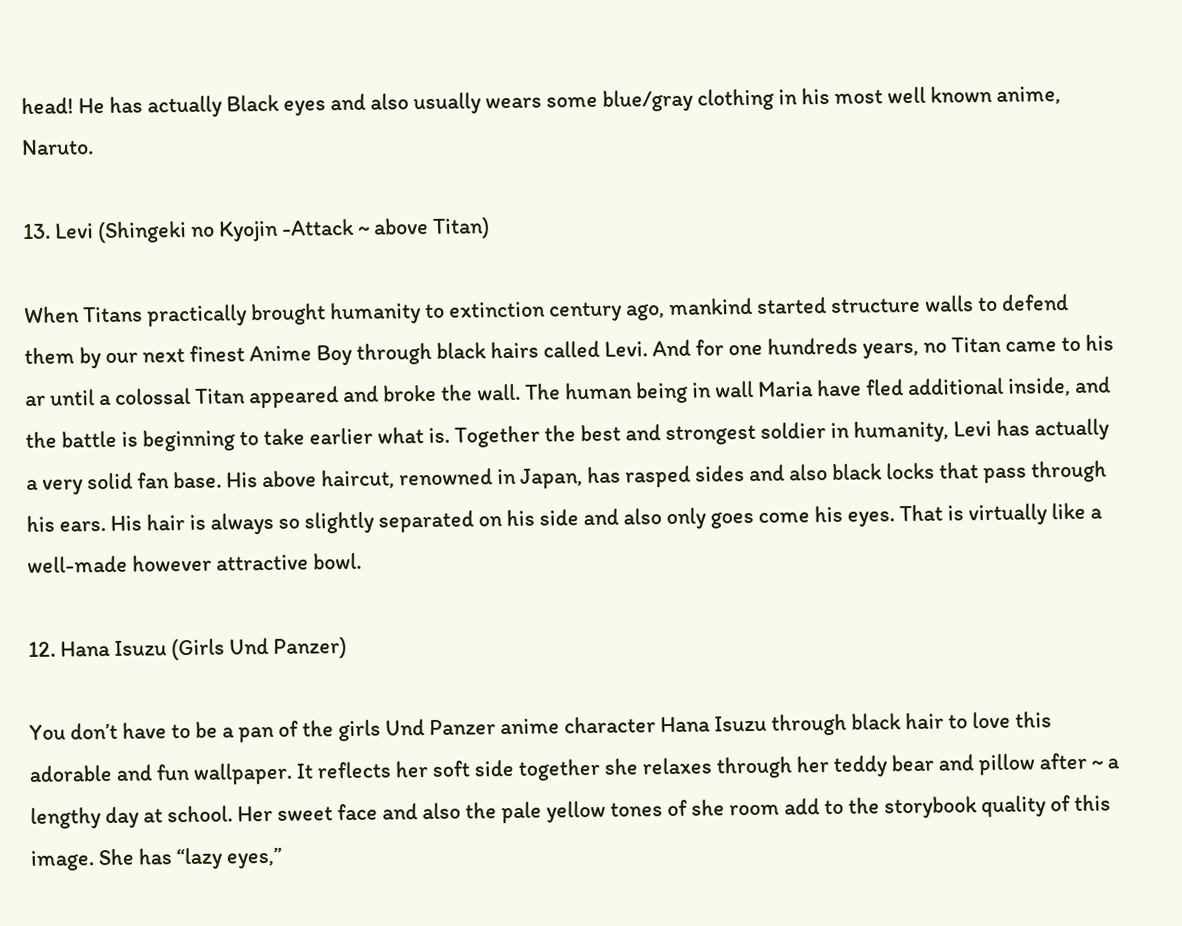head! He has actually Black eyes and also usually wears some blue/gray clothing in his most well known anime, Naruto.

13. Levi (Shingeki no Kyojin -Attack ~ above Titan)

When Titans practically brought humanity to extinction century ago, mankind started structure walls to defend them by our next finest Anime Boy through black hairs called Levi. And for one hundreds years, no Titan came to his ar until a colossal Titan appeared and broke the wall. The human being in wall Maria have fled additional inside, and the battle is beginning to take earlier what is. Together the best and strongest soldier in humanity, Levi has actually a very solid fan base. His above haircut, renowned in Japan, has rasped sides and also black locks that pass through his ears. His hair is always so slightly separated on his side and also only goes come his eyes. That is virtually like a well-made however attractive bowl.

12. Hana Isuzu (Girls Und Panzer)

You don’t have to be a pan of the girls Und Panzer anime character Hana Isuzu through black hair to love this adorable and fun wallpaper. It reflects her soft side together she relaxes through her teddy bear and pillow after ~ a lengthy day at school. Her sweet face and also the pale yellow tones of she room add to the storybook quality of this image. She has “lazy eyes,”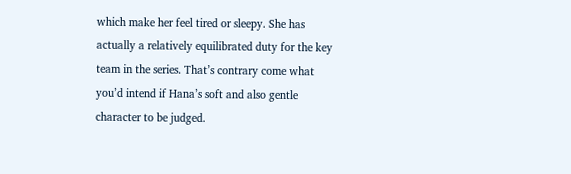which make her feel tired or sleepy. She has actually a relatively equilibrated duty for the key team in the series. That’s contrary come what you’d intend if Hana’s soft and also gentle character to be judged.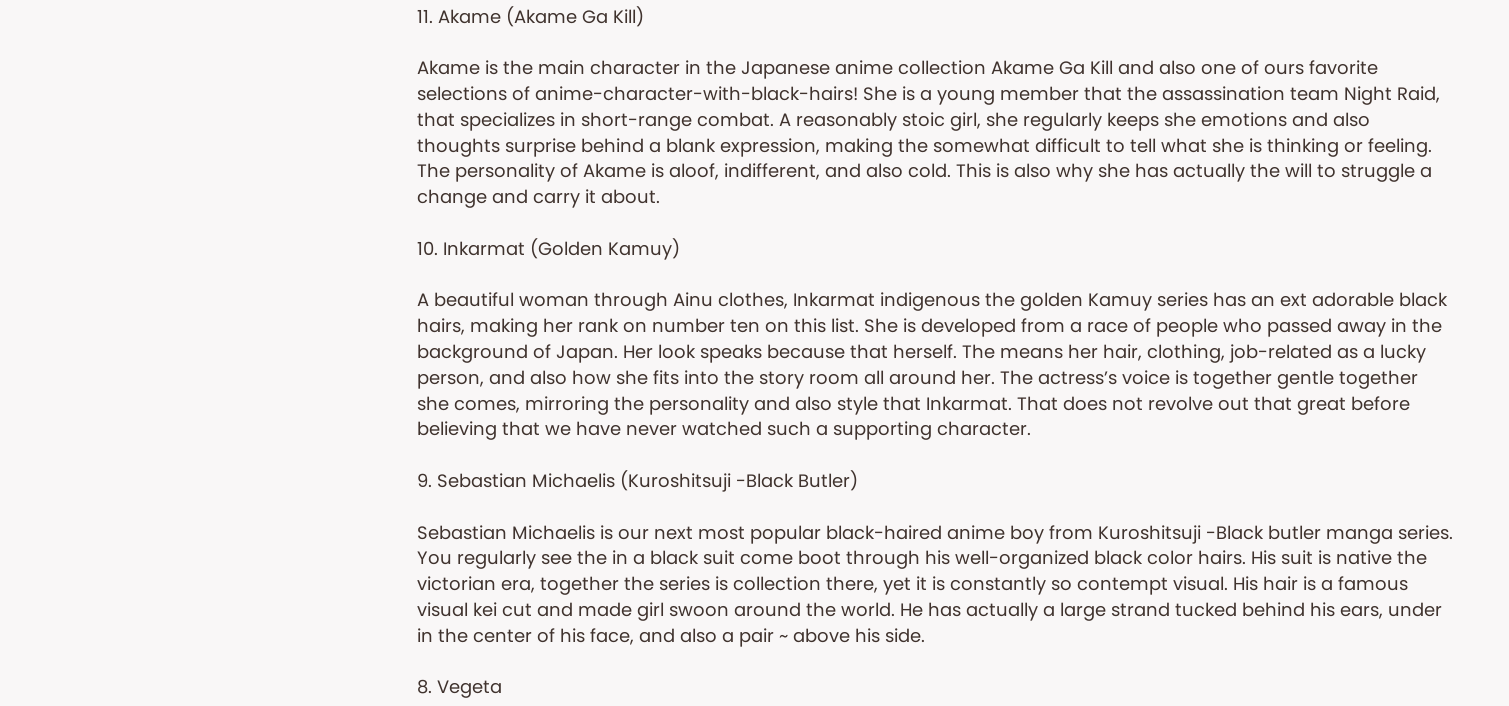11. Akame (Akame Ga Kill)

Akame is the main character in the Japanese anime collection Akame Ga Kill and also one of ours favorite selections of anime-character-with-black-hairs! She is a young member that the assassination team Night Raid, that specializes in short-range combat. A reasonably stoic girl, she regularly keeps she emotions and also thoughts surprise behind a blank expression, making the somewhat difficult to tell what she is thinking or feeling. The personality of Akame is aloof, indifferent, and also cold. This is also why she has actually the will to struggle a change and carry it about.

10. Inkarmat (Golden Kamuy)

A beautiful woman through Ainu clothes, Inkarmat indigenous the golden Kamuy series has an ext adorable black hairs, making her rank on number ten on this list. She is developed from a race of people who passed away in the background of Japan. Her look speaks because that herself. The means her hair, clothing, job-related as a lucky person, and also how she fits into the story room all around her. The actress’s voice is together gentle together she comes, mirroring the personality and also style that Inkarmat. That does not revolve out that great before believing that we have never watched such a supporting character.

9. Sebastian Michaelis (Kuroshitsuji -Black Butler)

Sebastian Michaelis is our next most popular black-haired anime boy from Kuroshitsuji -Black butler manga series. You regularly see the in a black suit come boot through his well-organized black color hairs. His suit is native the victorian era, together the series is collection there, yet it is constantly so contempt visual. His hair is a famous visual kei cut and made girl swoon around the world. He has actually a large strand tucked behind his ears, under in the center of his face, and also a pair ~ above his side.

8. Vegeta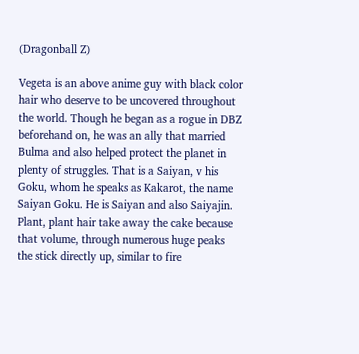(Dragonball Z)

Vegeta is an above anime guy with black color hair who deserve to be uncovered throughout the world. Though he began as a rogue in DBZ beforehand on, he was an ally that married Bulma and also helped protect the planet in plenty of struggles. That is a Saiyan, v his Goku, whom he speaks as Kakarot, the name Saiyan Goku. He is Saiyan and also Saiyajin. Plant, plant hair take away the cake because that volume, through numerous huge peaks the stick directly up, similar to fire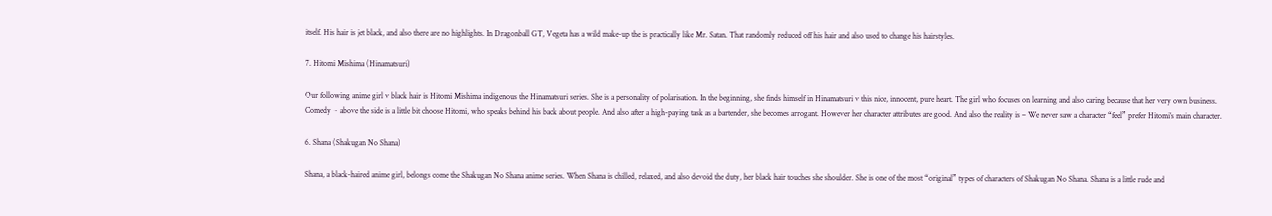itself. His hair is jet black, and also there are no highlights. In Dragonball GT, Vegeta has a wild make-up the is practically like Mr. Satan. That randomly reduced off his hair and also used to change his hairstyles.

7. Hitomi Mishima (Hinamatsuri)

Our following anime girl v black hair is Hitomi Mishima indigenous the Hinamatsuri series. She is a personality of polarisation. In the beginning, she finds himself in Hinamatsuri v this nice, innocent, pure heart. The girl who focuses on learning and also caring because that her very own business. Comedy ~ above the side is a little bit choose Hitomi, who speaks behind his back about people. And also after a high-paying task as a bartender, she becomes arrogant. However her character attributes are good. And also the reality is – We never saw a character “feel” prefer Hitomi’s main character.

6. Shana (Shakugan No Shana)

Shana, a black-haired anime girl, belongs come the Shakugan No Shana anime series. When Shana is chilled, relaxed, and also devoid the duty, her black hair touches she shoulder. She is one of the most “original” types of characters of Shakugan No Shana. Shana is a little rude and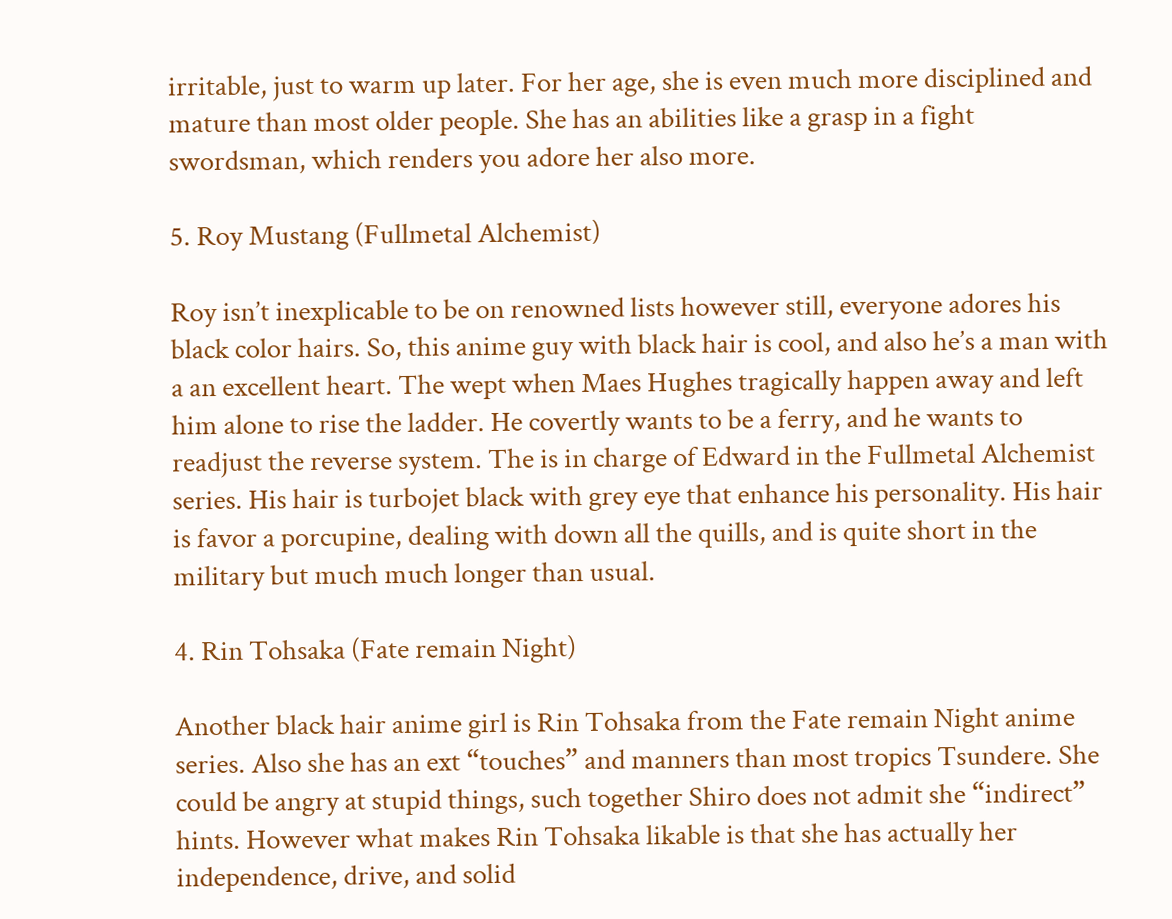irritable, just to warm up later. For her age, she is even much more disciplined and mature than most older people. She has an abilities like a grasp in a fight swordsman, which renders you adore her also more.

5. Roy Mustang (Fullmetal Alchemist)

Roy isn’t inexplicable to be on renowned lists however still, everyone adores his black color hairs. So, this anime guy with black hair is cool, and also he’s a man with a an excellent heart. The wept when Maes Hughes tragically happen away and left him alone to rise the ladder. He covertly wants to be a ferry, and he wants to readjust the reverse system. The is in charge of Edward in the Fullmetal Alchemist series. His hair is turbojet black with grey eye that enhance his personality. His hair is favor a porcupine, dealing with down all the quills, and is quite short in the military but much much longer than usual.

4. Rin Tohsaka (Fate remain Night)

Another black hair anime girl is Rin Tohsaka from the Fate remain Night anime series. Also she has an ext “touches” and manners than most tropics Tsundere. She could be angry at stupid things, such together Shiro does not admit she “indirect” hints. However what makes Rin Tohsaka likable is that she has actually her independence, drive, and solid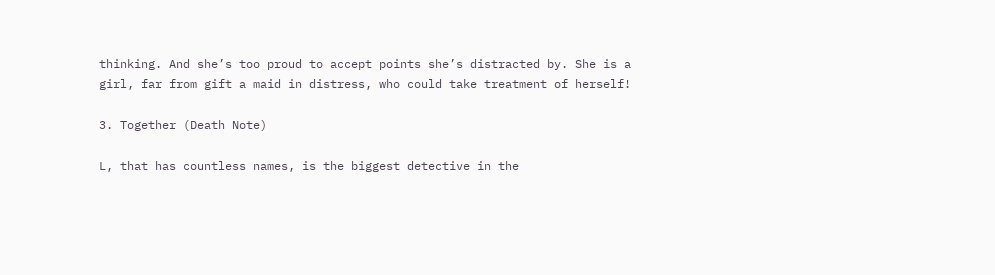thinking. And she’s too proud to accept points she’s distracted by. She is a girl, far from gift a maid in distress, who could take treatment of herself!

3. Together (Death Note)

L, that has countless names, is the biggest detective in the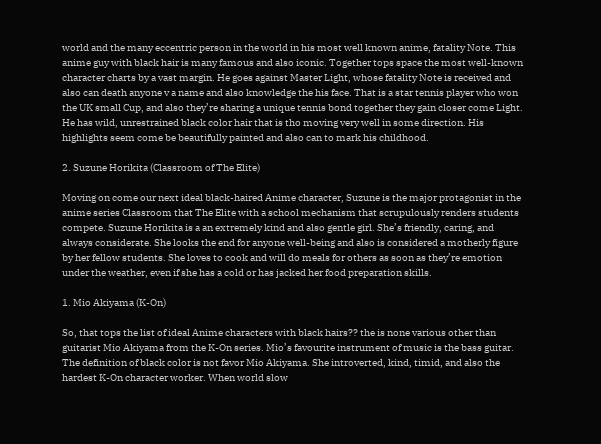world and the many eccentric person in the world in his most well known anime, fatality Note. This anime guy with black hair is many famous and also iconic. Together tops space the most well-known character charts by a vast margin. He goes against Master Light, whose fatality Note is received and also can death anyone v a name and also knowledge the his face. That is a star tennis player who won the UK small Cup, and also they’re sharing a unique tennis bond together they gain closer come Light. He has wild, unrestrained black color hair that is tho moving very well in some direction. His highlights seem come be beautifully painted and also can to mark his childhood.

2. Suzune Horikita (Classroom of The Elite)

Moving on come our next ideal black-haired Anime character, Suzune is the major protagonist in the anime series Classroom that The Elite with a school mechanism that scrupulously renders students compete. Suzune Horikita is a an extremely kind and also gentle girl. She’s friendly, caring, and always considerate. She looks the end for anyone well-being and also is considered a motherly figure by her fellow students. She loves to cook and will do meals for others as soon as they’re emotion under the weather, even if she has a cold or has jacked her food preparation skills.

1. Mio Akiyama (K-On)

So, that tops the list of ideal Anime characters with black hairs?? the is none various other than guitarist Mio Akiyama from the K-On series. Mio’s favourite instrument of music is the bass guitar. The definition of black color is not favor Mio Akiyama. She introverted, kind, timid, and also the hardest K-On character worker. When world slow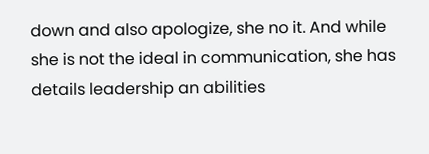down and also apologize, she no it. And while she is not the ideal in communication, she has details leadership an abilities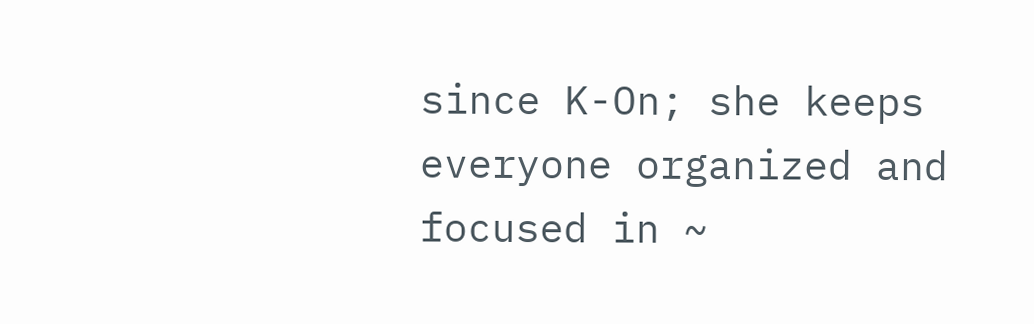since K-On; she keeps everyone organized and focused in ~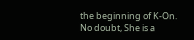the beginning of K-On. No doubt, She is a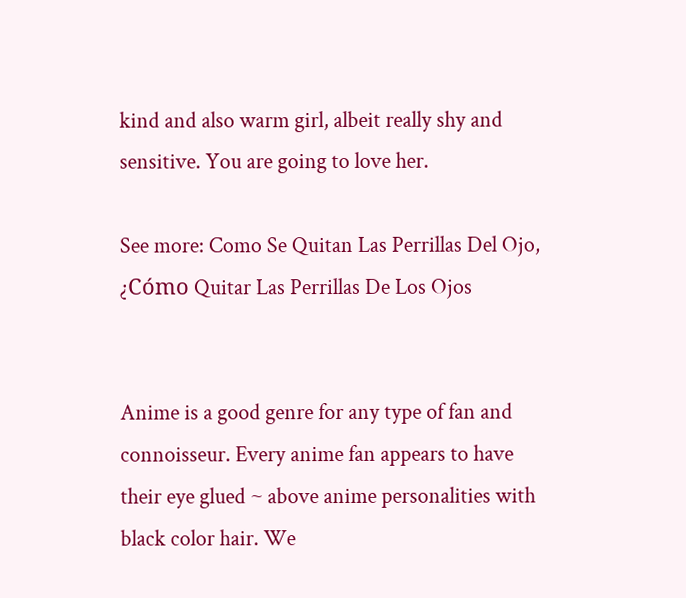kind and also warm girl, albeit really shy and sensitive. You are going to love her.

See more: Como Se Quitan Las Perrillas Del Ojo, ¿Cómo Quitar Las Perrillas De Los Ojos


Anime is a good genre for any type of fan and connoisseur. Every anime fan appears to have their eye glued ~ above anime personalities with black color hair. We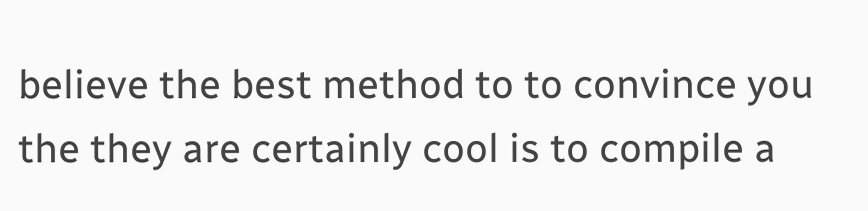believe the best method to to convince you the they are certainly cool is to compile a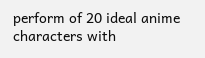perform of 20 ideal anime characters with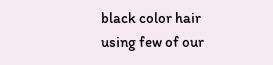black color hair using few of our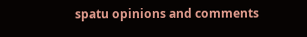spatu opinions and comments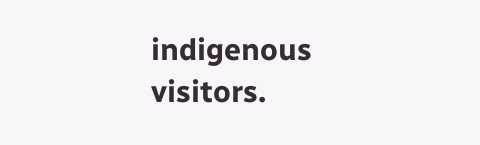indigenous visitors.